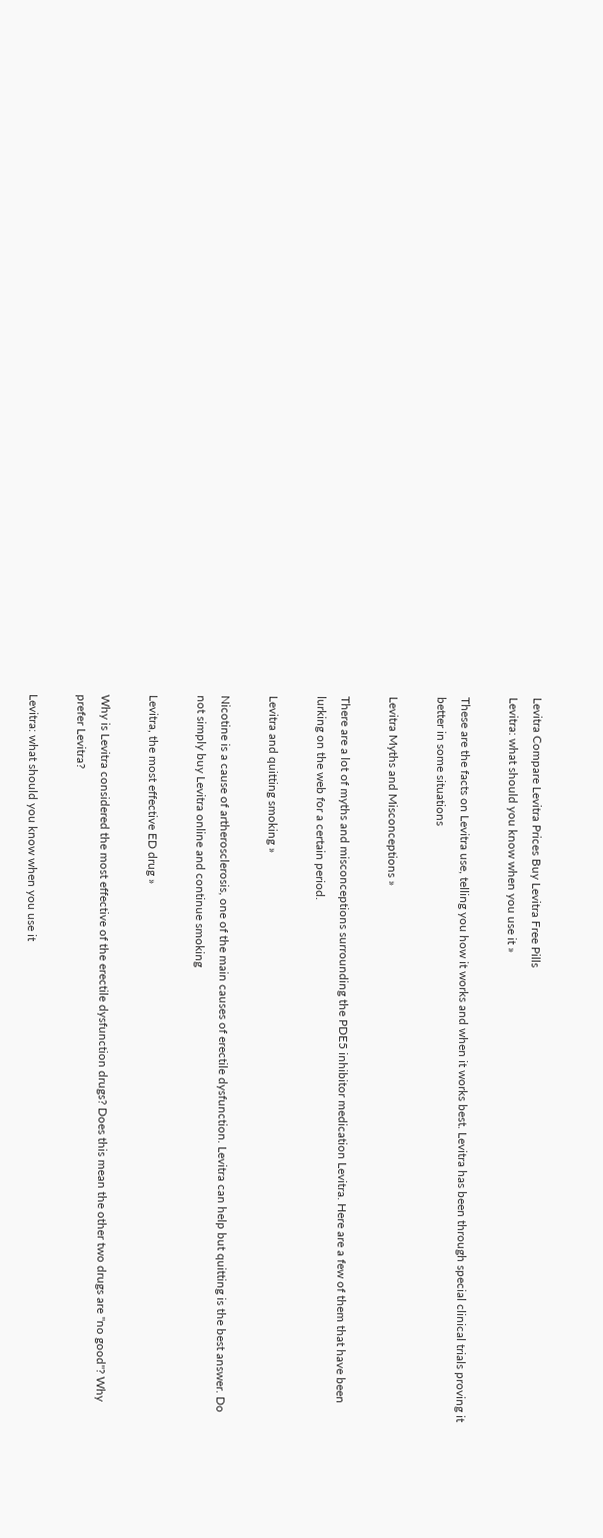Levitra Compare Levitra Prices Buy Levitra Free Pills
Levitra: what should you know when you use it »

These are the facts on Levitra use, telling you how it works and when it works best. Levitra has been through special clinical trials proving it better in some situations

Levitra Myths and Misconceptions »

There are a lot of myths and misconceptions surrounding the PDE5 inhibitor medication Levitra. Here are a few of them that have been lurking on the web for a certain period.

Levitra and quitting smoking »

Nicotine is a cause of artherosclerosis, one of the main causes of erectile dysfunction. Levitra can help but quitting is the best answer. Do not simply buy Levitra online and continue smoking

Levitra, the most effective ED drug »

Why is Levitra considered the most effective of the erectile dysfunction drugs? Does this mean the other two drugs are "no good"? Why prefer Levitra?

Levitra: what should you know when you use it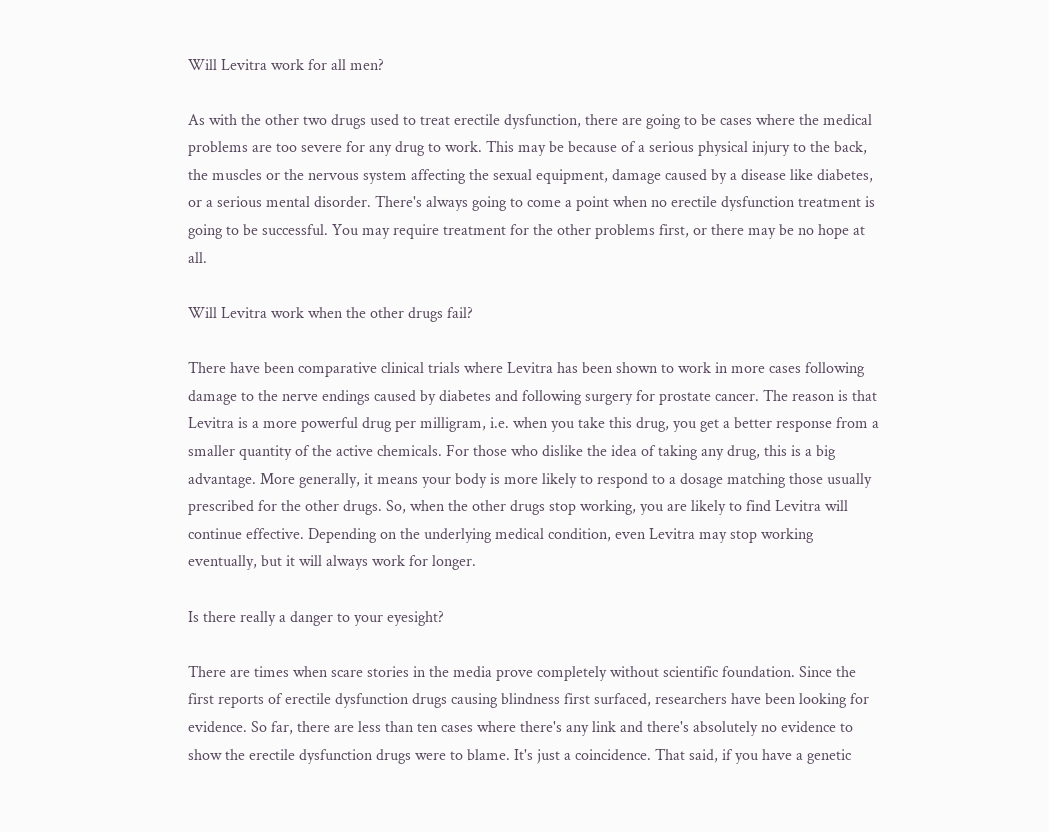Will Levitra work for all men?

As with the other two drugs used to treat erectile dysfunction, there are going to be cases where the medical problems are too severe for any drug to work. This may be because of a serious physical injury to the back, the muscles or the nervous system affecting the sexual equipment, damage caused by a disease like diabetes, or a serious mental disorder. There's always going to come a point when no erectile dysfunction treatment is going to be successful. You may require treatment for the other problems first, or there may be no hope at all.

Will Levitra work when the other drugs fail?

There have been comparative clinical trials where Levitra has been shown to work in more cases following damage to the nerve endings caused by diabetes and following surgery for prostate cancer. The reason is that Levitra is a more powerful drug per milligram, i.e. when you take this drug, you get a better response from a smaller quantity of the active chemicals. For those who dislike the idea of taking any drug, this is a big advantage. More generally, it means your body is more likely to respond to a dosage matching those usually prescribed for the other drugs. So, when the other drugs stop working, you are likely to find Levitra will continue effective. Depending on the underlying medical condition, even Levitra may stop working eventually, but it will always work for longer.

Is there really a danger to your eyesight?

There are times when scare stories in the media prove completely without scientific foundation. Since the first reports of erectile dysfunction drugs causing blindness first surfaced, researchers have been looking for evidence. So far, there are less than ten cases where there's any link and there's absolutely no evidence to show the erectile dysfunction drugs were to blame. It's just a coincidence. That said, if you have a genetic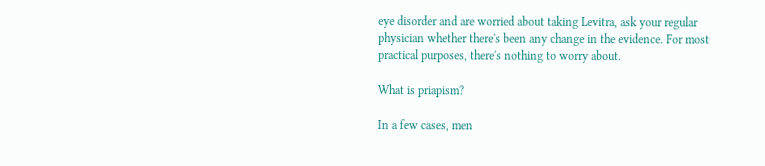eye disorder and are worried about taking Levitra, ask your regular physician whether there's been any change in the evidence. For most practical purposes, there's nothing to worry about.

What is priapism?

In a few cases, men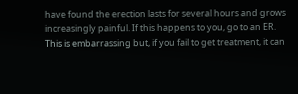have found the erection lasts for several hours and grows increasingly painful. If this happens to you, go to an ER. This is embarrassing but, if you fail to get treatment, it can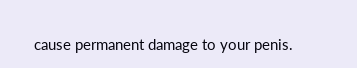cause permanent damage to your penis.